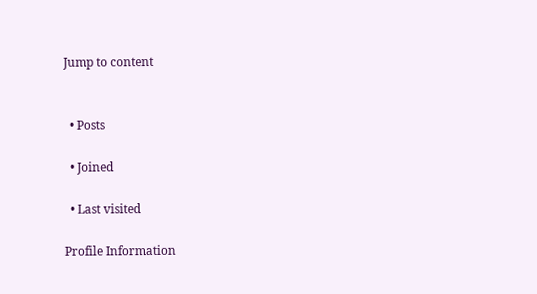Jump to content


  • Posts

  • Joined

  • Last visited

Profile Information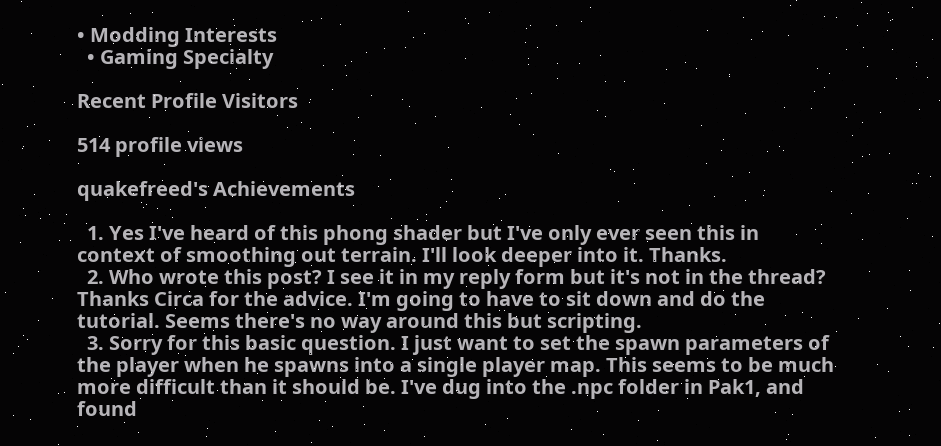• Modding Interests
  • Gaming Specialty

Recent Profile Visitors

514 profile views

quakefreed's Achievements

  1. Yes I've heard of this phong shader but I've only ever seen this in context of smoothing out terrain. I'll look deeper into it. Thanks.
  2. Who wrote this post? I see it in my reply form but it's not in the thread? Thanks Circa for the advice. I'm going to have to sit down and do the tutorial. Seems there's no way around this but scripting.
  3. Sorry for this basic question. I just want to set the spawn parameters of the player when he spawns into a single player map. This seems to be much more difficult than it should be. I've dug into the .npc folder in Pak1, and found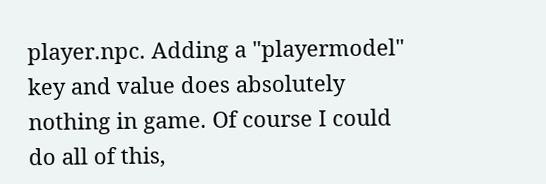player.npc. Adding a "playermodel" key and value does absolutely nothing in game. Of course I could do all of this,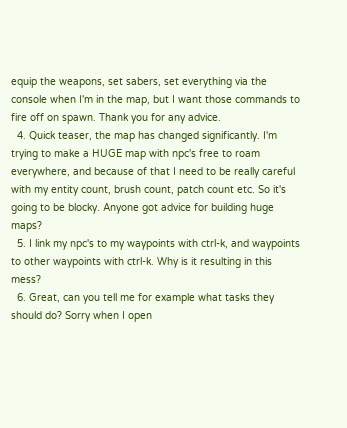equip the weapons, set sabers, set everything via the console when I'm in the map, but I want those commands to fire off on spawn. Thank you for any advice.
  4. Quick teaser, the map has changed significantly. I'm trying to make a HUGE map with npc's free to roam everywhere, and because of that I need to be really careful with my entity count, brush count, patch count etc. So it's going to be blocky. Anyone got advice for building huge maps?
  5. I link my npc's to my waypoints with ctrl-k, and waypoints to other waypoints with ctrl-k. Why is it resulting in this mess?
  6. Great, can you tell me for example what tasks they should do? Sorry when I open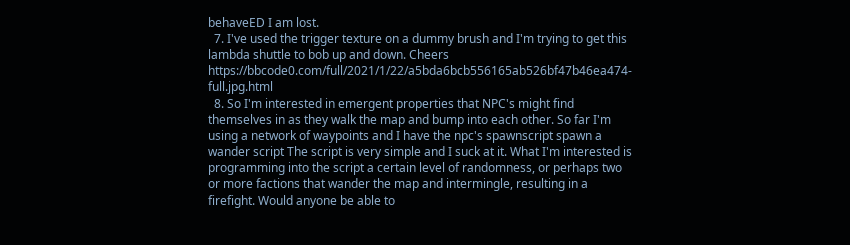behaveED I am lost.
  7. I've used the trigger texture on a dummy brush and I'm trying to get this lambda shuttle to bob up and down. Cheers https://bbcode0.com/full/2021/1/22/a5bda6bcb556165ab526bf47b46ea474-full.jpg.html
  8. So I'm interested in emergent properties that NPC's might find themselves in as they walk the map and bump into each other. So far I'm using a network of waypoints and I have the npc's spawnscript spawn a wander script The script is very simple and I suck at it. What I'm interested is programming into the script a certain level of randomness, or perhaps two or more factions that wander the map and intermingle, resulting in a firefight. Would anyone be able to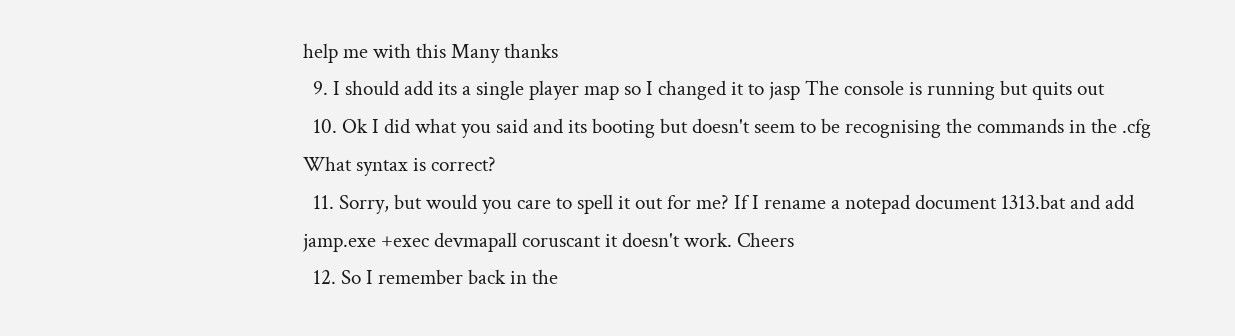help me with this Many thanks
  9. I should add its a single player map so I changed it to jasp The console is running but quits out
  10. Ok I did what you said and its booting but doesn't seem to be recognising the commands in the .cfg What syntax is correct?
  11. Sorry, but would you care to spell it out for me? If I rename a notepad document 1313.bat and add jamp.exe +exec devmapall coruscant it doesn't work. Cheers
  12. So I remember back in the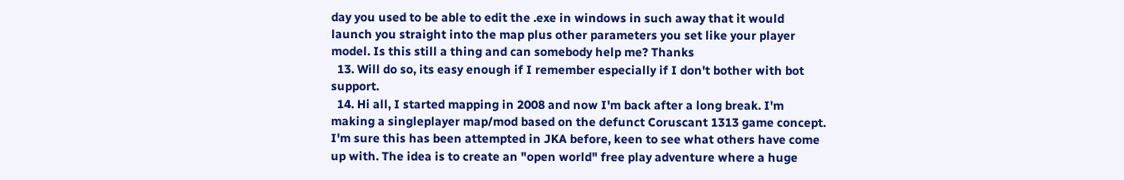day you used to be able to edit the .exe in windows in such away that it would launch you straight into the map plus other parameters you set like your player model. Is this still a thing and can somebody help me? Thanks
  13. Will do so, its easy enough if I remember especially if I don't bother with bot support.
  14. Hi all, I started mapping in 2008 and now I'm back after a long break. I'm making a singleplayer map/mod based on the defunct Coruscant 1313 game concept. I'm sure this has been attempted in JKA before, keen to see what others have come up with. The idea is to create an "open world" free play adventure where a huge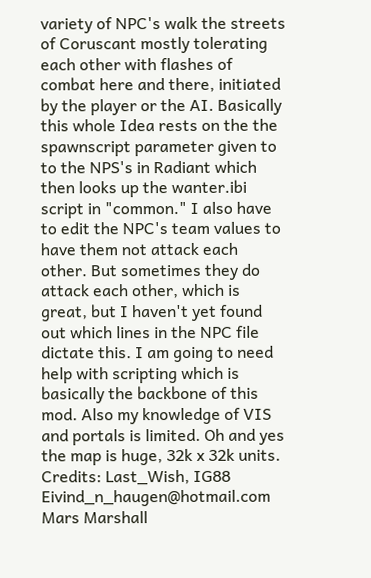variety of NPC's walk the streets of Coruscant mostly tolerating each other with flashes of combat here and there, initiated by the player or the AI. Basically this whole Idea rests on the the spawnscript parameter given to to the NPS's in Radiant which then looks up the wanter.ibi script in "common." I also have to edit the NPC's team values to have them not attack each other. But sometimes they do attack each other, which is great, but I haven't yet found out which lines in the NPC file dictate this. I am going to need help with scripting which is basically the backbone of this mod. Also my knowledge of VIS and portals is limited. Oh and yes the map is huge, 32k x 32k units. Credits: Last_Wish, IG88 Eivind_n_haugen@hotmail.com Mars Marshall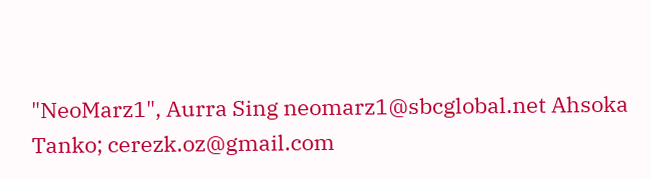"NeoMarz1", Aurra Sing neomarz1@sbcglobal.net Ahsoka Tanko; cerezk.oz@gmail.com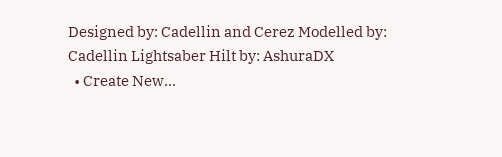Designed by: Cadellin and Cerez Modelled by: Cadellin Lightsaber Hilt by: AshuraDX
  • Create New...